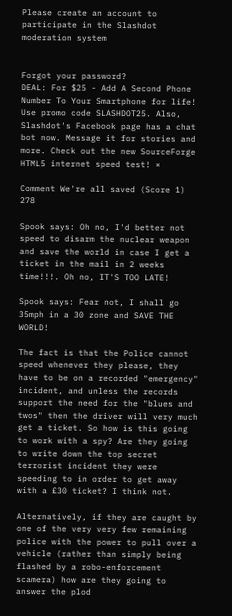Please create an account to participate in the Slashdot moderation system


Forgot your password?
DEAL: For $25 - Add A Second Phone Number To Your Smartphone for life! Use promo code SLASHDOT25. Also, Slashdot's Facebook page has a chat bot now. Message it for stories and more. Check out the new SourceForge HTML5 internet speed test! ×

Comment We're all saved (Score 1) 278

Spook says: Oh no, I'd better not speed to disarm the nuclear weapon and save the world in case I get a ticket in the mail in 2 weeks time!!!. Oh no, IT'S TOO LATE!

Spook says: Fear not, I shall go 35mph in a 30 zone and SAVE THE WORLD!

The fact is that the Police cannot speed whenever they please, they have to be on a recorded "emergency" incident, and unless the records support the need for the "blues and twos" then the driver will very much get a ticket. So how is this going to work with a spy? Are they going to write down the top secret terrorist incident they were speeding to in order to get away with a £30 ticket? I think not.

Alternatively, if they are caught by one of the very very few remaining police with the power to pull over a vehicle (rather than simply being flashed by a robo-enforcement scamera) how are they going to answer the plod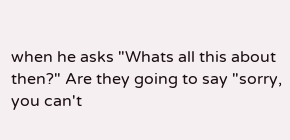when he asks "Whats all this about then?" Are they going to say "sorry, you can't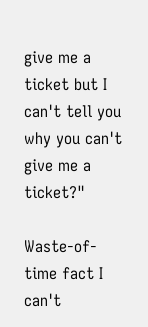give me a ticket but I can't tell you why you can't give me a ticket?"

Waste-of-time fact I can't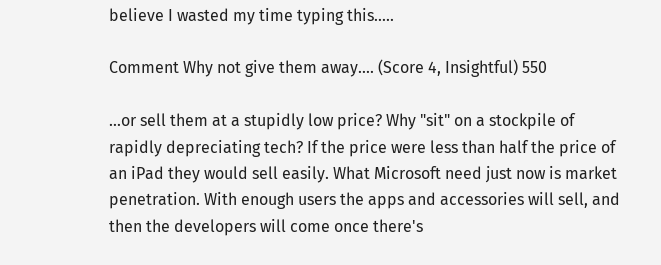believe I wasted my time typing this.....

Comment Why not give them away.... (Score 4, Insightful) 550

...or sell them at a stupidly low price? Why "sit" on a stockpile of rapidly depreciating tech? If the price were less than half the price of an iPad they would sell easily. What Microsoft need just now is market penetration. With enough users the apps and accessories will sell, and then the developers will come once there's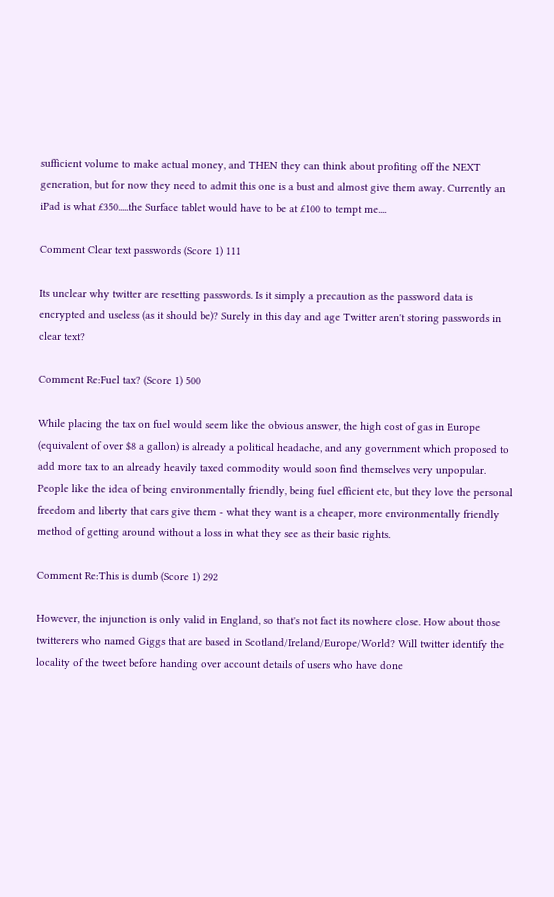sufficient volume to make actual money, and THEN they can think about profiting off the NEXT generation, but for now they need to admit this one is a bust and almost give them away. Currently an iPad is what £350.....the Surface tablet would have to be at £100 to tempt me....

Comment Clear text passwords (Score 1) 111

Its unclear why twitter are resetting passwords. Is it simply a precaution as the password data is encrypted and useless (as it should be)? Surely in this day and age Twitter aren't storing passwords in clear text?

Comment Re:Fuel tax? (Score 1) 500

While placing the tax on fuel would seem like the obvious answer, the high cost of gas in Europe (equivalent of over $8 a gallon) is already a political headache, and any government which proposed to add more tax to an already heavily taxed commodity would soon find themselves very unpopular. People like the idea of being environmentally friendly, being fuel efficient etc, but they love the personal freedom and liberty that cars give them - what they want is a cheaper, more environmentally friendly method of getting around without a loss in what they see as their basic rights.

Comment Re:This is dumb (Score 1) 292

However, the injunction is only valid in England, so that's not fact its nowhere close. How about those twitterers who named Giggs that are based in Scotland/Ireland/Europe/World? Will twitter identify the locality of the tweet before handing over account details of users who have done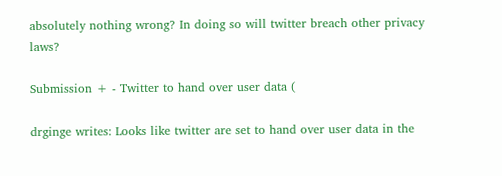absolutely nothing wrong? In doing so will twitter breach other privacy laws?

Submission + - Twitter to hand over user data (

drginge writes: Looks like twitter are set to hand over user data in the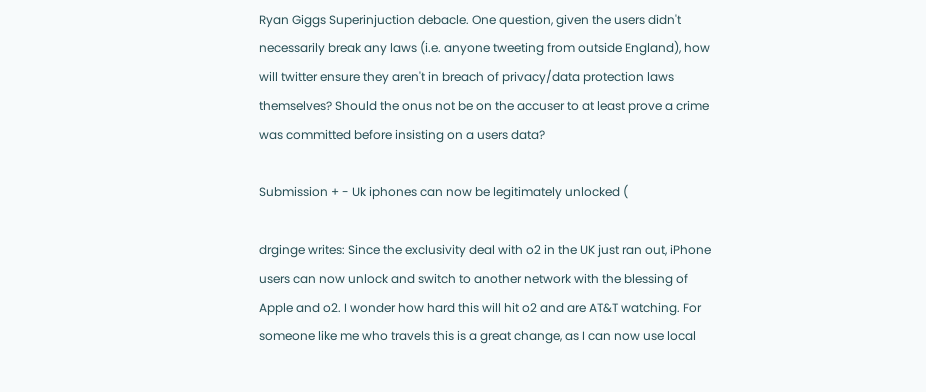Ryan Giggs Superinjuction debacle. One question, given the users didn't necessarily break any laws (i.e. anyone tweeting from outside England), how will twitter ensure they aren't in breach of privacy/data protection laws themselves? Should the onus not be on the accuser to at least prove a crime was committed before insisting on a users data?

Submission + - Uk iphones can now be legitimately unlocked (

drginge writes: Since the exclusivity deal with o2 in the UK just ran out, iPhone users can now unlock and switch to another network with the blessing of Apple and o2. I wonder how hard this will hit o2 and are AT&T watching. For someone like me who travels this is a great change, as I can now use local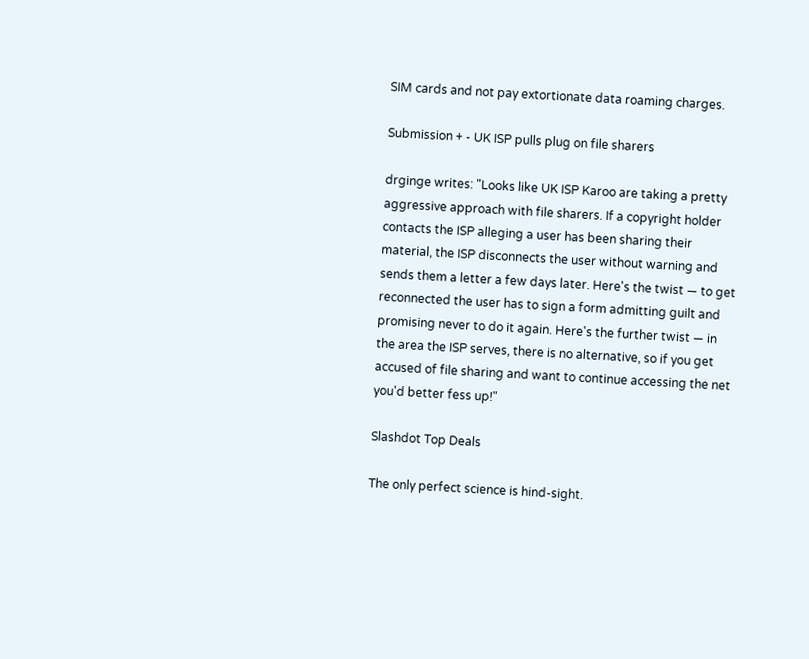SIM cards and not pay extortionate data roaming charges.

Submission + - UK ISP pulls plug on file sharers

drginge writes: "Looks like UK ISP Karoo are taking a pretty aggressive approach with file sharers. If a copyright holder contacts the ISP alleging a user has been sharing their material, the ISP disconnects the user without warning and sends them a letter a few days later. Here's the twist — to get reconnected the user has to sign a form admitting guilt and promising never to do it again. Here's the further twist — in the area the ISP serves, there is no alternative, so if you get accused of file sharing and want to continue accessing the net you'd better fess up!"

Slashdot Top Deals

The only perfect science is hind-sight.